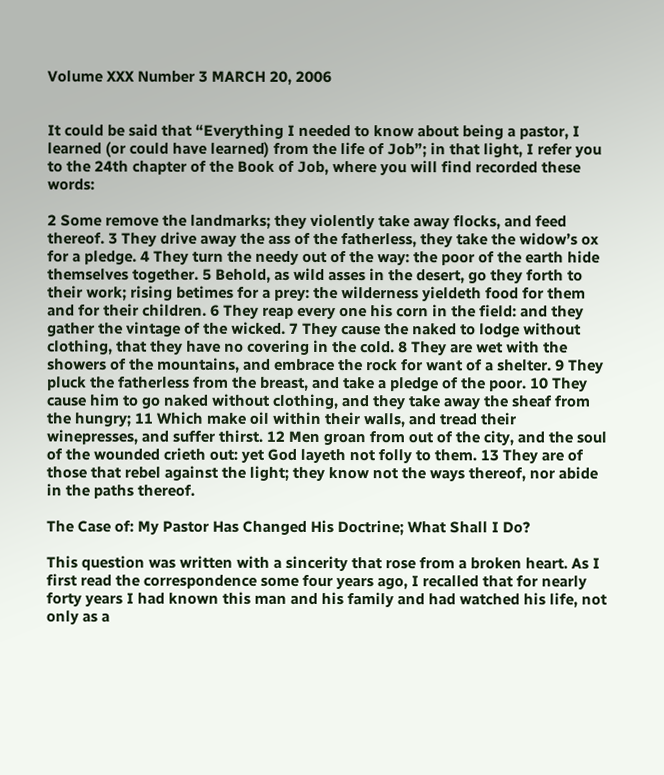Volume XXX Number 3 MARCH 20, 2006


It could be said that “Everything I needed to know about being a pastor, I learned (or could have learned) from the life of Job”; in that light, I refer you to the 24th chapter of the Book of Job, where you will find recorded these words:

2 Some remove the landmarks; they violently take away flocks, and feed thereof. 3 They drive away the ass of the fatherless, they take the widow’s ox for a pledge. 4 They turn the needy out of the way: the poor of the earth hide themselves together. 5 Behold, as wild asses in the desert, go they forth to their work; rising betimes for a prey: the wilderness yieldeth food for them and for their children. 6 They reap every one his corn in the field: and they gather the vintage of the wicked. 7 They cause the naked to lodge without clothing, that they have no covering in the cold. 8 They are wet with the showers of the mountains, and embrace the rock for want of a shelter. 9 They pluck the fatherless from the breast, and take a pledge of the poor. 10 They cause him to go naked without clothing, and they take away the sheaf from the hungry; 11 Which make oil within their walls, and tread their winepresses, and suffer thirst. 12 Men groan from out of the city, and the soul of the wounded crieth out: yet God layeth not folly to them. 13 They are of those that rebel against the light; they know not the ways thereof, nor abide in the paths thereof.

The Case of: My Pastor Has Changed His Doctrine; What Shall I Do?

This question was written with a sincerity that rose from a broken heart. As I first read the correspondence some four years ago, I recalled that for nearly forty years I had known this man and his family and had watched his life, not only as a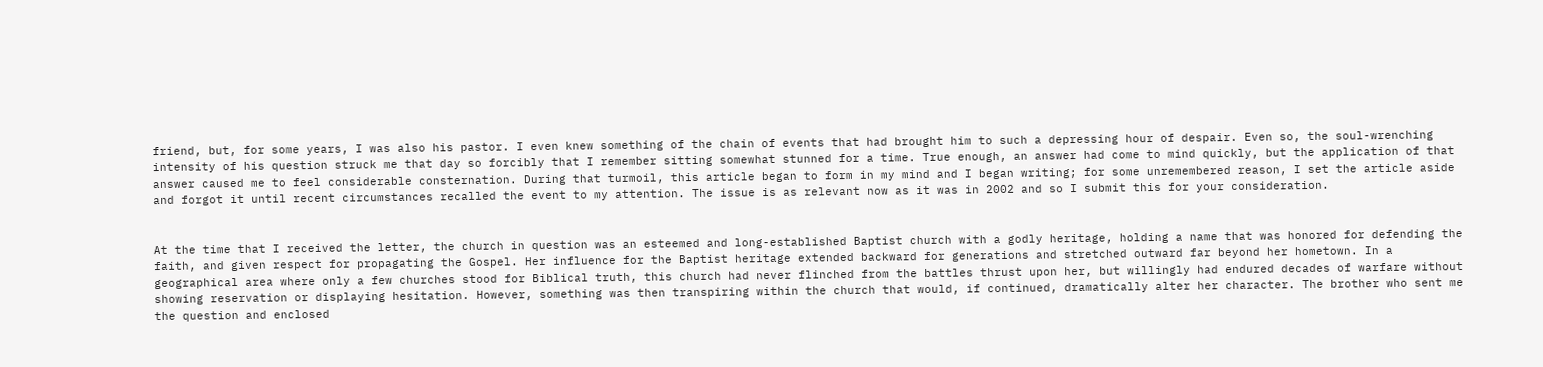friend, but, for some years, I was also his pastor. I even knew something of the chain of events that had brought him to such a depressing hour of despair. Even so, the soul-wrenching intensity of his question struck me that day so forcibly that I remember sitting somewhat stunned for a time. True enough, an answer had come to mind quickly, but the application of that answer caused me to feel considerable consternation. During that turmoil, this article began to form in my mind and I began writing; for some unremembered reason, I set the article aside and forgot it until recent circumstances recalled the event to my attention. The issue is as relevant now as it was in 2002 and so I submit this for your consideration.


At the time that I received the letter, the church in question was an esteemed and long-established Baptist church with a godly heritage, holding a name that was honored for defending the faith, and given respect for propagating the Gospel. Her influence for the Baptist heritage extended backward for generations and stretched outward far beyond her hometown. In a geographical area where only a few churches stood for Biblical truth, this church had never flinched from the battles thrust upon her, but willingly had endured decades of warfare without showing reservation or displaying hesitation. However, something was then transpiring within the church that would, if continued, dramatically alter her character. The brother who sent me the question and enclosed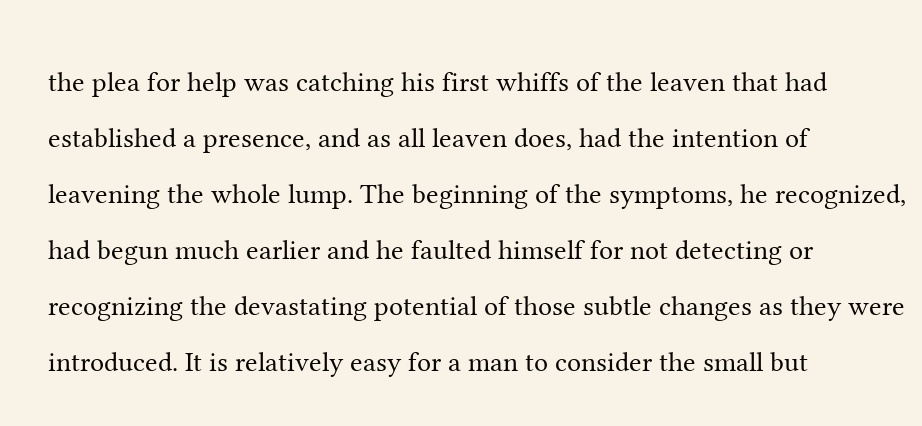the plea for help was catching his first whiffs of the leaven that had established a presence, and as all leaven does, had the intention of leavening the whole lump. The beginning of the symptoms, he recognized, had begun much earlier and he faulted himself for not detecting or recognizing the devastating potential of those subtle changes as they were introduced. It is relatively easy for a man to consider the small but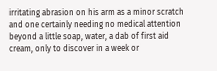irritating abrasion on his arm as a minor scratch and one certainly needing no medical attention beyond a little soap, water, a dab of first aid cream, only to discover in a week or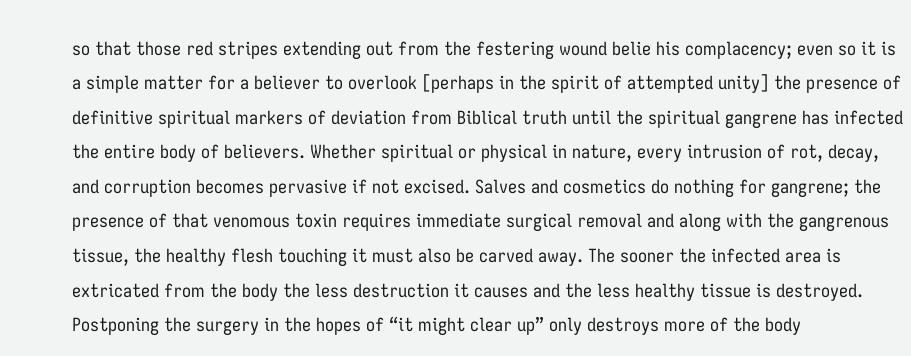so that those red stripes extending out from the festering wound belie his complacency; even so it is a simple matter for a believer to overlook [perhaps in the spirit of attempted unity] the presence of definitive spiritual markers of deviation from Biblical truth until the spiritual gangrene has infected the entire body of believers. Whether spiritual or physical in nature, every intrusion of rot, decay, and corruption becomes pervasive if not excised. Salves and cosmetics do nothing for gangrene; the presence of that venomous toxin requires immediate surgical removal and along with the gangrenous tissue, the healthy flesh touching it must also be carved away. The sooner the infected area is extricated from the body the less destruction it causes and the less healthy tissue is destroyed. Postponing the surgery in the hopes of “it might clear up” only destroys more of the body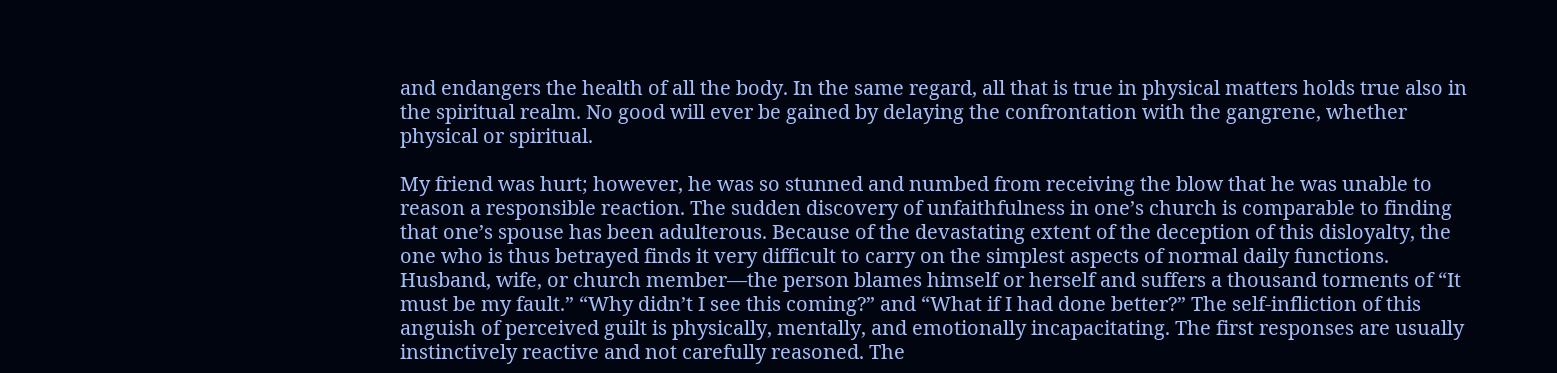and endangers the health of all the body. In the same regard, all that is true in physical matters holds true also in the spiritual realm. No good will ever be gained by delaying the confrontation with the gangrene, whether physical or spiritual.

My friend was hurt; however, he was so stunned and numbed from receiving the blow that he was unable to reason a responsible reaction. The sudden discovery of unfaithfulness in one’s church is comparable to finding that one’s spouse has been adulterous. Because of the devastating extent of the deception of this disloyalty, the one who is thus betrayed finds it very difficult to carry on the simplest aspects of normal daily functions. Husband, wife, or church member—the person blames himself or herself and suffers a thousand torments of “It must be my fault.” “Why didn’t I see this coming?” and “What if I had done better?” The self-infliction of this anguish of perceived guilt is physically, mentally, and emotionally incapacitating. The first responses are usually instinctively reactive and not carefully reasoned. The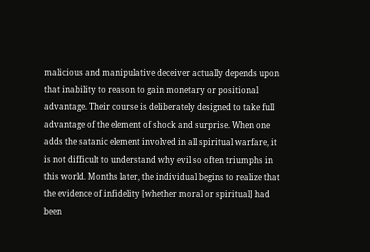malicious and manipulative deceiver actually depends upon that inability to reason to gain monetary or positional advantage. Their course is deliberately designed to take full advantage of the element of shock and surprise. When one adds the satanic element involved in all spiritual warfare, it is not difficult to understand why evil so often triumphs in this world. Months later, the individual begins to realize that the evidence of infidelity [whether moral or spiritual] had been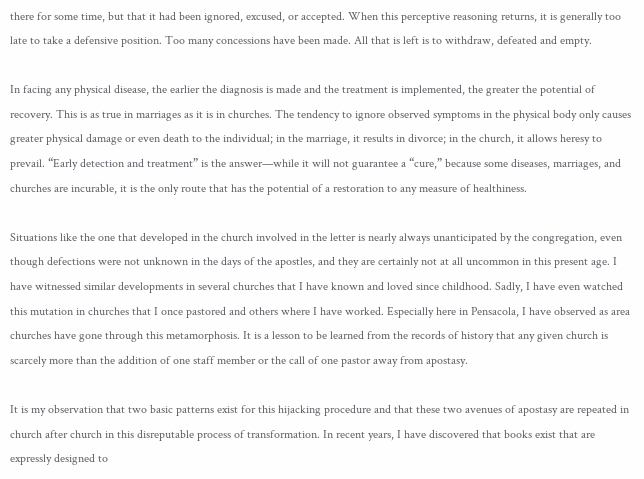there for some time, but that it had been ignored, excused, or accepted. When this perceptive reasoning returns, it is generally too late to take a defensive position. Too many concessions have been made. All that is left is to withdraw, defeated and empty.

In facing any physical disease, the earlier the diagnosis is made and the treatment is implemented, the greater the potential of recovery. This is as true in marriages as it is in churches. The tendency to ignore observed symptoms in the physical body only causes greater physical damage or even death to the individual; in the marriage, it results in divorce; in the church, it allows heresy to prevail. “Early detection and treatment” is the answer—while it will not guarantee a “cure,” because some diseases, marriages, and churches are incurable, it is the only route that has the potential of a restoration to any measure of healthiness.

Situations like the one that developed in the church involved in the letter is nearly always unanticipated by the congregation, even though defections were not unknown in the days of the apostles, and they are certainly not at all uncommon in this present age. I have witnessed similar developments in several churches that I have known and loved since childhood. Sadly, I have even watched this mutation in churches that I once pastored and others where I have worked. Especially here in Pensacola, I have observed as area churches have gone through this metamorphosis. It is a lesson to be learned from the records of history that any given church is scarcely more than the addition of one staff member or the call of one pastor away from apostasy.

It is my observation that two basic patterns exist for this hijacking procedure and that these two avenues of apostasy are repeated in church after church in this disreputable process of transformation. In recent years, I have discovered that books exist that are expressly designed to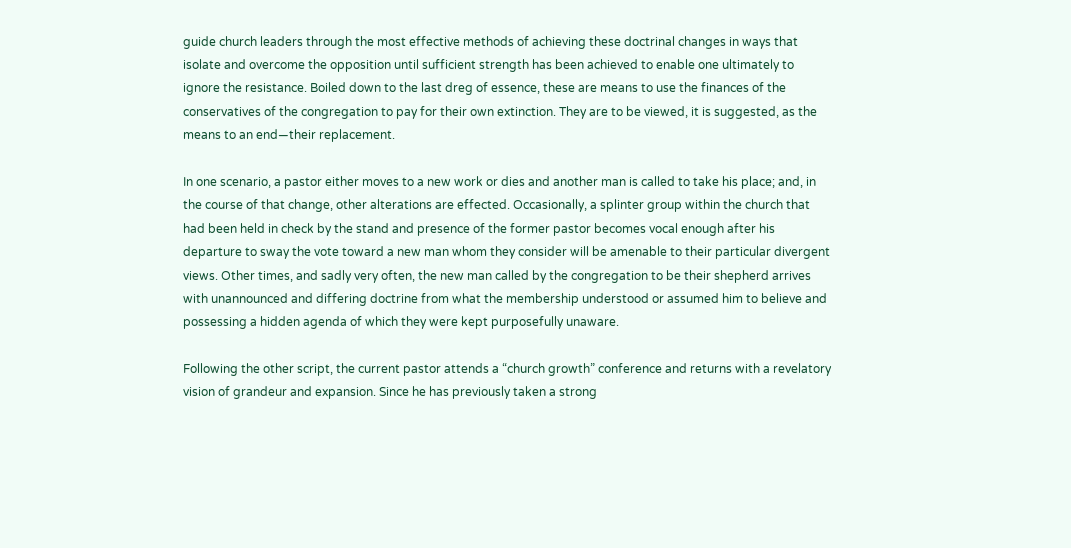guide church leaders through the most effective methods of achieving these doctrinal changes in ways that isolate and overcome the opposition until sufficient strength has been achieved to enable one ultimately to ignore the resistance. Boiled down to the last dreg of essence, these are means to use the finances of the conservatives of the congregation to pay for their own extinction. They are to be viewed, it is suggested, as the means to an end—their replacement.

In one scenario, a pastor either moves to a new work or dies and another man is called to take his place; and, in the course of that change, other alterations are effected. Occasionally, a splinter group within the church that had been held in check by the stand and presence of the former pastor becomes vocal enough after his departure to sway the vote toward a new man whom they consider will be amenable to their particular divergent views. Other times, and sadly very often, the new man called by the congregation to be their shepherd arrives with unannounced and differing doctrine from what the membership understood or assumed him to believe and possessing a hidden agenda of which they were kept purposefully unaware.

Following the other script, the current pastor attends a “church growth” conference and returns with a revelatory vision of grandeur and expansion. Since he has previously taken a strong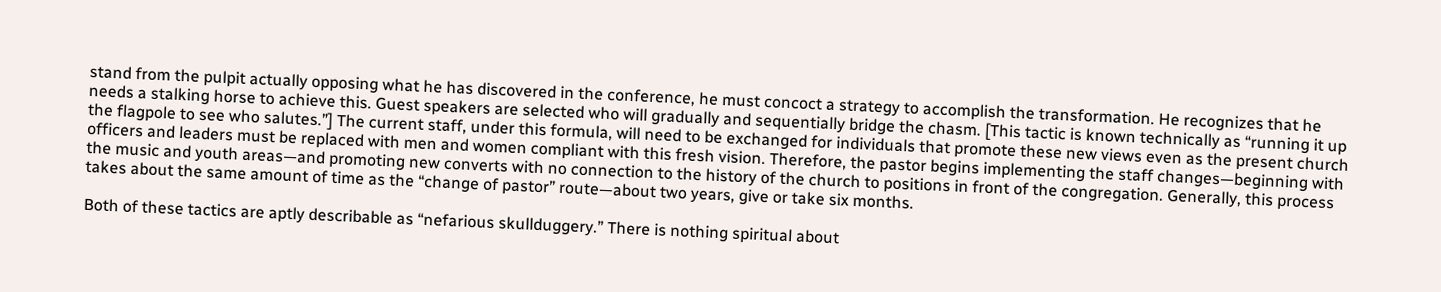stand from the pulpit actually opposing what he has discovered in the conference, he must concoct a strategy to accomplish the transformation. He recognizes that he needs a stalking horse to achieve this. Guest speakers are selected who will gradually and sequentially bridge the chasm. [This tactic is known technically as “running it up the flagpole to see who salutes.”] The current staff, under this formula, will need to be exchanged for individuals that promote these new views even as the present church officers and leaders must be replaced with men and women compliant with this fresh vision. Therefore, the pastor begins implementing the staff changes—beginning with the music and youth areas—and promoting new converts with no connection to the history of the church to positions in front of the congregation. Generally, this process takes about the same amount of time as the “change of pastor” route—about two years, give or take six months.

Both of these tactics are aptly describable as “nefarious skullduggery.” There is nothing spiritual about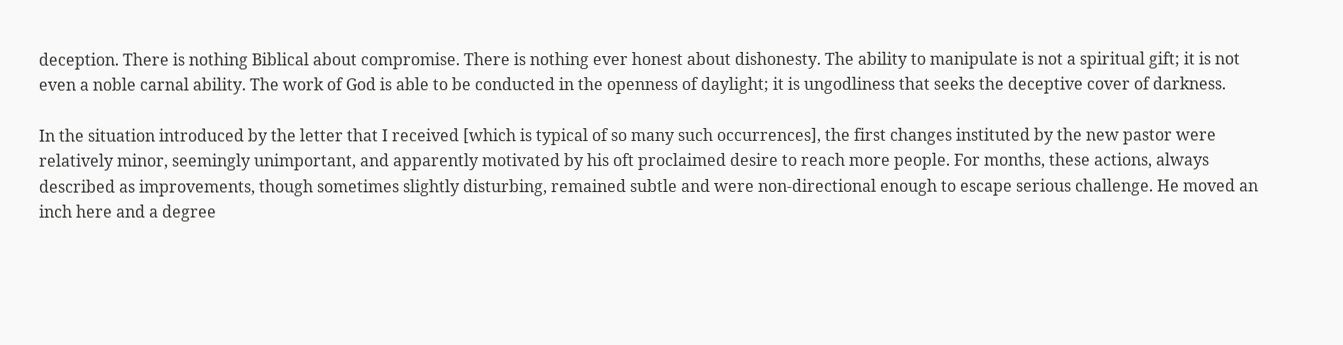deception. There is nothing Biblical about compromise. There is nothing ever honest about dishonesty. The ability to manipulate is not a spiritual gift; it is not even a noble carnal ability. The work of God is able to be conducted in the openness of daylight; it is ungodliness that seeks the deceptive cover of darkness.

In the situation introduced by the letter that I received [which is typical of so many such occurrences], the first changes instituted by the new pastor were relatively minor, seemingly unimportant, and apparently motivated by his oft proclaimed desire to reach more people. For months, these actions, always described as improvements, though sometimes slightly disturbing, remained subtle and were non-directional enough to escape serious challenge. He moved an inch here and a degree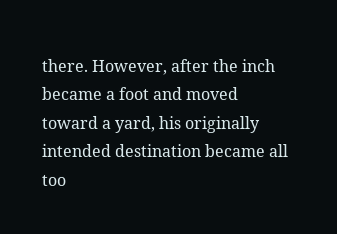there. However, after the inch became a foot and moved toward a yard, his originally intended destination became all too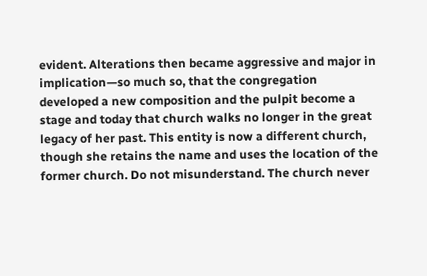evident. Alterations then became aggressive and major in implication—so much so, that the congregation developed a new composition and the pulpit become a stage and today that church walks no longer in the great legacy of her past. This entity is now a different church, though she retains the name and uses the location of the former church. Do not misunderstand. The church never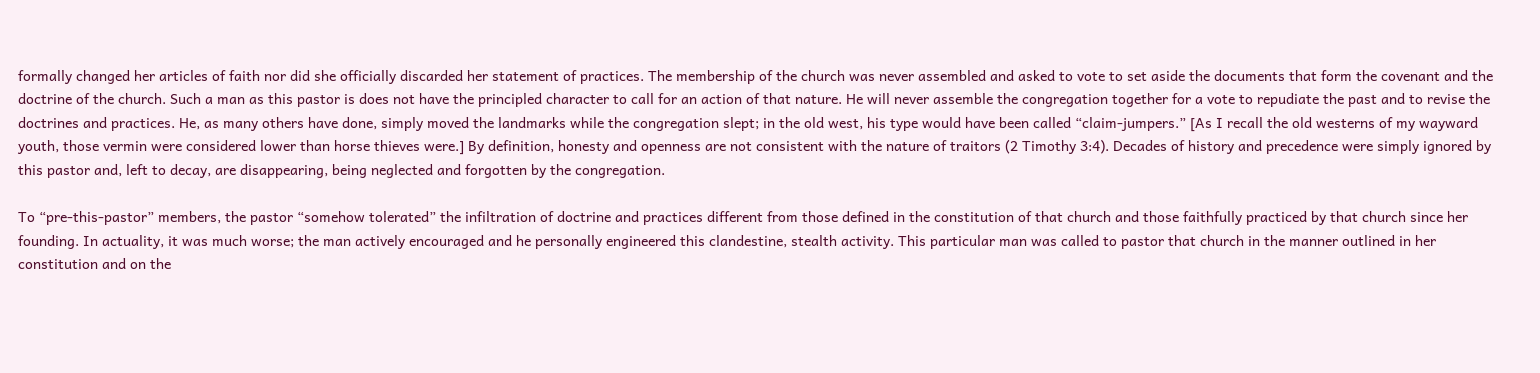formally changed her articles of faith nor did she officially discarded her statement of practices. The membership of the church was never assembled and asked to vote to set aside the documents that form the covenant and the doctrine of the church. Such a man as this pastor is does not have the principled character to call for an action of that nature. He will never assemble the congregation together for a vote to repudiate the past and to revise the doctrines and practices. He, as many others have done, simply moved the landmarks while the congregation slept; in the old west, his type would have been called “claim-jumpers.” [As I recall the old westerns of my wayward youth, those vermin were considered lower than horse thieves were.] By definition, honesty and openness are not consistent with the nature of traitors (2 Timothy 3:4). Decades of history and precedence were simply ignored by this pastor and, left to decay, are disappearing, being neglected and forgotten by the congregation.

To “pre-this-pastor” members, the pastor “somehow tolerated” the infiltration of doctrine and practices different from those defined in the constitution of that church and those faithfully practiced by that church since her founding. In actuality, it was much worse; the man actively encouraged and he personally engineered this clandestine, stealth activity. This particular man was called to pastor that church in the manner outlined in her constitution and on the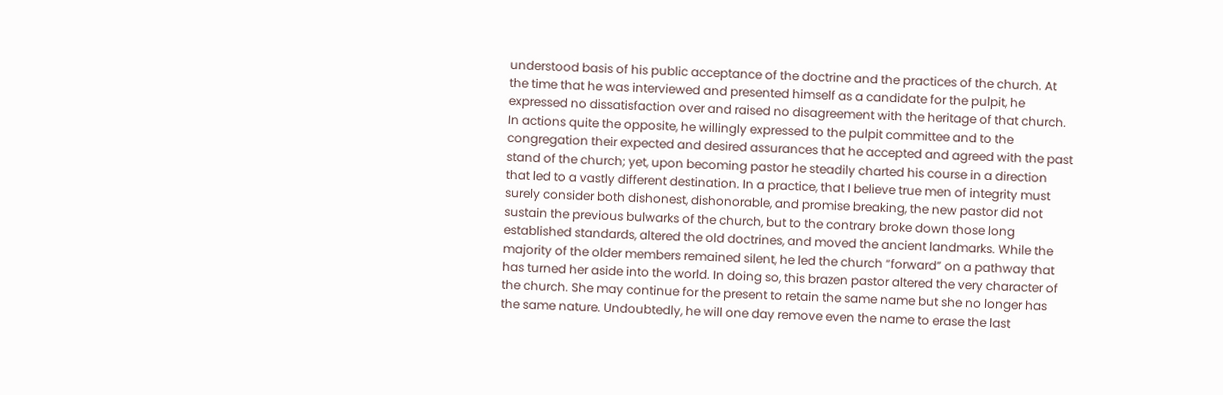understood basis of his public acceptance of the doctrine and the practices of the church. At the time that he was interviewed and presented himself as a candidate for the pulpit, he expressed no dissatisfaction over and raised no disagreement with the heritage of that church. In actions quite the opposite, he willingly expressed to the pulpit committee and to the congregation their expected and desired assurances that he accepted and agreed with the past stand of the church; yet, upon becoming pastor he steadily charted his course in a direction that led to a vastly different destination. In a practice, that I believe true men of integrity must surely consider both dishonest, dishonorable, and promise breaking, the new pastor did not sustain the previous bulwarks of the church, but to the contrary broke down those long established standards, altered the old doctrines, and moved the ancient landmarks. While the majority of the older members remained silent, he led the church “forward” on a pathway that has turned her aside into the world. In doing so, this brazen pastor altered the very character of the church. She may continue for the present to retain the same name but she no longer has the same nature. Undoubtedly, he will one day remove even the name to erase the last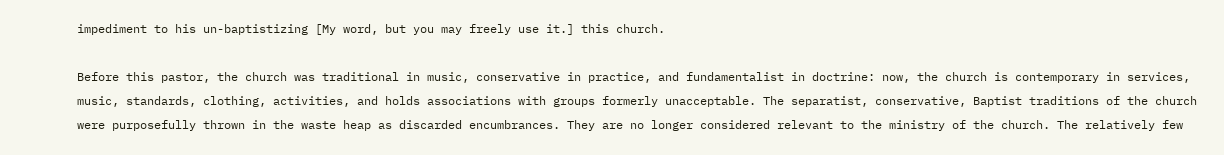impediment to his un-baptistizing [My word, but you may freely use it.] this church.

Before this pastor, the church was traditional in music, conservative in practice, and fundamentalist in doctrine: now, the church is contemporary in services, music, standards, clothing, activities, and holds associations with groups formerly unacceptable. The separatist, conservative, Baptist traditions of the church were purposefully thrown in the waste heap as discarded encumbrances. They are no longer considered relevant to the ministry of the church. The relatively few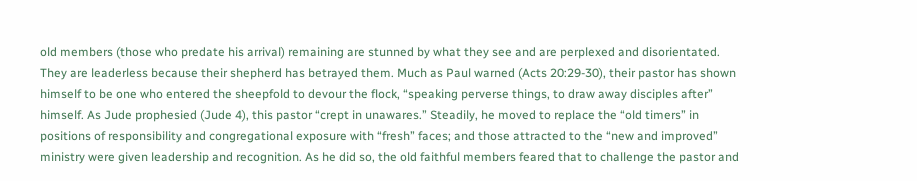old members (those who predate his arrival) remaining are stunned by what they see and are perplexed and disorientated. They are leaderless because their shepherd has betrayed them. Much as Paul warned (Acts 20:29-30), their pastor has shown himself to be one who entered the sheepfold to devour the flock, “speaking perverse things, to draw away disciples after” himself. As Jude prophesied (Jude 4), this pastor “crept in unawares.” Steadily, he moved to replace the “old timers” in positions of responsibility and congregational exposure with “fresh” faces; and those attracted to the “new and improved” ministry were given leadership and recognition. As he did so, the old faithful members feared that to challenge the pastor and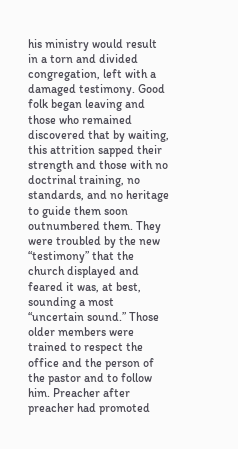his ministry would result in a torn and divided congregation, left with a damaged testimony. Good folk began leaving and those who remained discovered that by waiting, this attrition sapped their strength and those with no doctrinal training, no standards, and no heritage to guide them soon outnumbered them. They were troubled by the new “testimony” that the church displayed and feared it was, at best, sounding a most “uncertain sound.” Those older members were trained to respect the office and the person of the pastor and to follow him. Preacher after preacher had promoted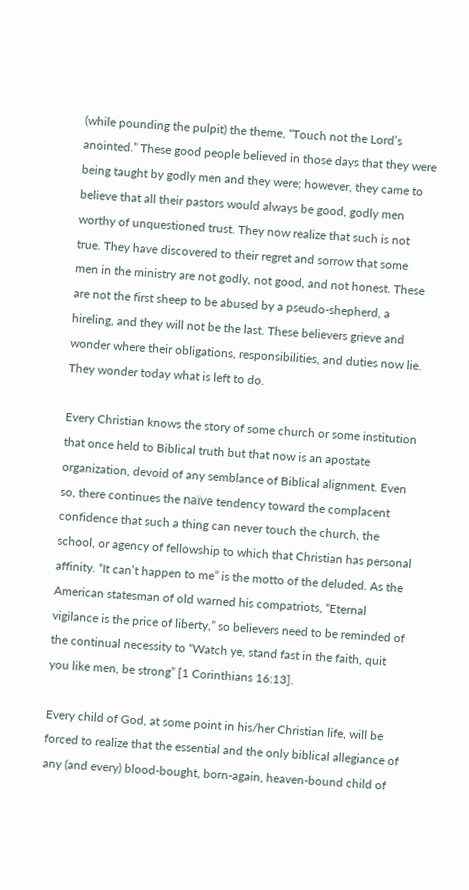(while pounding the pulpit) the theme, “Touch not the Lord’s anointed.” These good people believed in those days that they were being taught by godly men and they were; however, they came to believe that all their pastors would always be good, godly men worthy of unquestioned trust. They now realize that such is not true. They have discovered to their regret and sorrow that some men in the ministry are not godly, not good, and not honest. These are not the first sheep to be abused by a pseudo-shepherd, a hireling, and they will not be the last. These believers grieve and wonder where their obligations, responsibilities, and duties now lie. They wonder today what is left to do.

Every Christian knows the story of some church or some institution that once held to Biblical truth but that now is an apostate organization, devoid of any semblance of Biblical alignment. Even so, there continues the naïve tendency toward the complacent confidence that such a thing can never touch the church, the school, or agency of fellowship to which that Christian has personal affinity. “It can’t happen to me” is the motto of the deluded. As the American statesman of old warned his compatriots, “Eternal vigilance is the price of liberty,” so believers need to be reminded of the continual necessity to “Watch ye, stand fast in the faith, quit you like men, be strong” [1 Corinthians 16:13].

Every child of God, at some point in his/her Christian life, will be forced to realize that the essential and the only biblical allegiance of any (and every) blood-bought, born-again, heaven-bound child of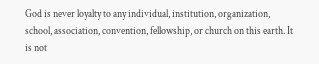God is never loyalty to any individual, institution, organization, school, association, convention, fellowship, or church on this earth. It is not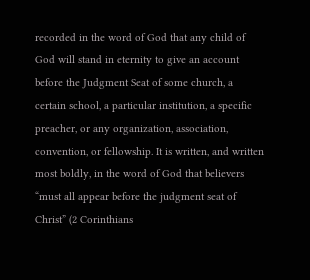recorded in the word of God that any child of God will stand in eternity to give an account before the Judgment Seat of some church, a certain school, a particular institution, a specific preacher, or any organization, association, convention, or fellowship. It is written, and written most boldly, in the word of God that believers “must all appear before the judgment seat of Christ” (2 Corinthians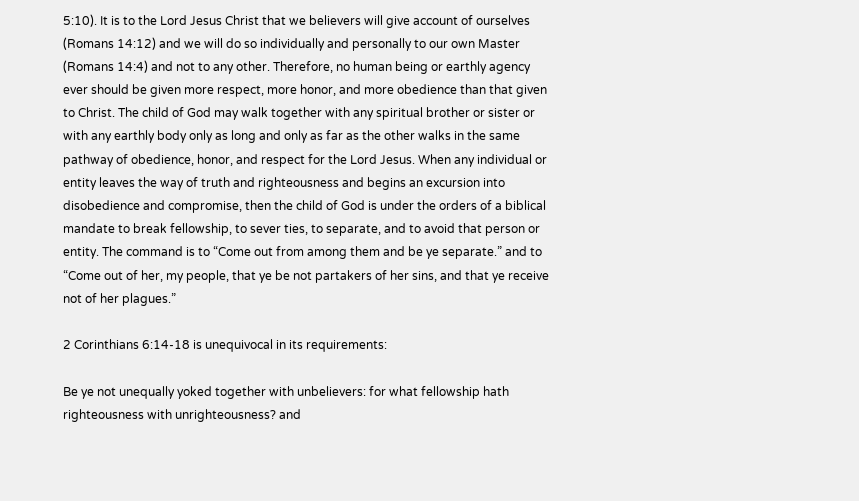5:10). It is to the Lord Jesus Christ that we believers will give account of ourselves (Romans 14:12) and we will do so individually and personally to our own Master (Romans 14:4) and not to any other. Therefore, no human being or earthly agency ever should be given more respect, more honor, and more obedience than that given to Christ. The child of God may walk together with any spiritual brother or sister or with any earthly body only as long and only as far as the other walks in the same pathway of obedience, honor, and respect for the Lord Jesus. When any individual or entity leaves the way of truth and righteousness and begins an excursion into disobedience and compromise, then the child of God is under the orders of a biblical mandate to break fellowship, to sever ties, to separate, and to avoid that person or entity. The command is to “Come out from among them and be ye separate.” and to “Come out of her, my people, that ye be not partakers of her sins, and that ye receive not of her plagues.”

2 Corinthians 6:14-18 is unequivocal in its requirements:

Be ye not unequally yoked together with unbelievers: for what fellowship hath righteousness with unrighteousness? and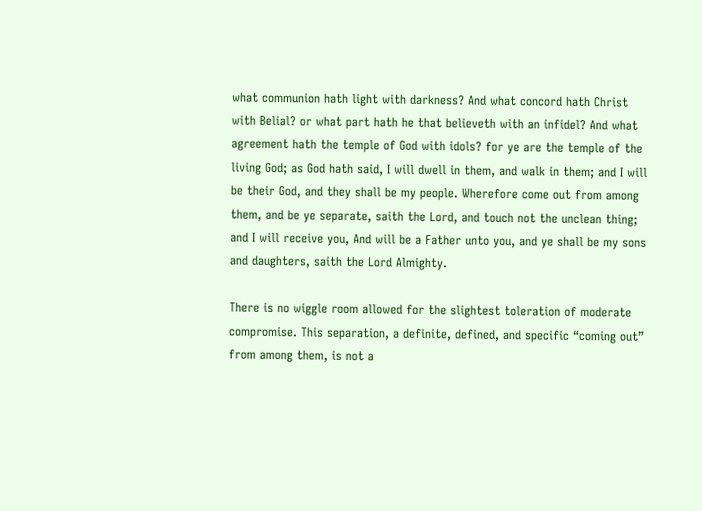what communion hath light with darkness? And what concord hath Christ with Belial? or what part hath he that believeth with an infidel? And what agreement hath the temple of God with idols? for ye are the temple of the living God; as God hath said, I will dwell in them, and walk in them; and I will be their God, and they shall be my people. Wherefore come out from among them, and be ye separate, saith the Lord, and touch not the unclean thing; and I will receive you, And will be a Father unto you, and ye shall be my sons and daughters, saith the Lord Almighty.

There is no wiggle room allowed for the slightest toleration of moderate compromise. This separation, a definite, defined, and specific “coming out” from among them, is not a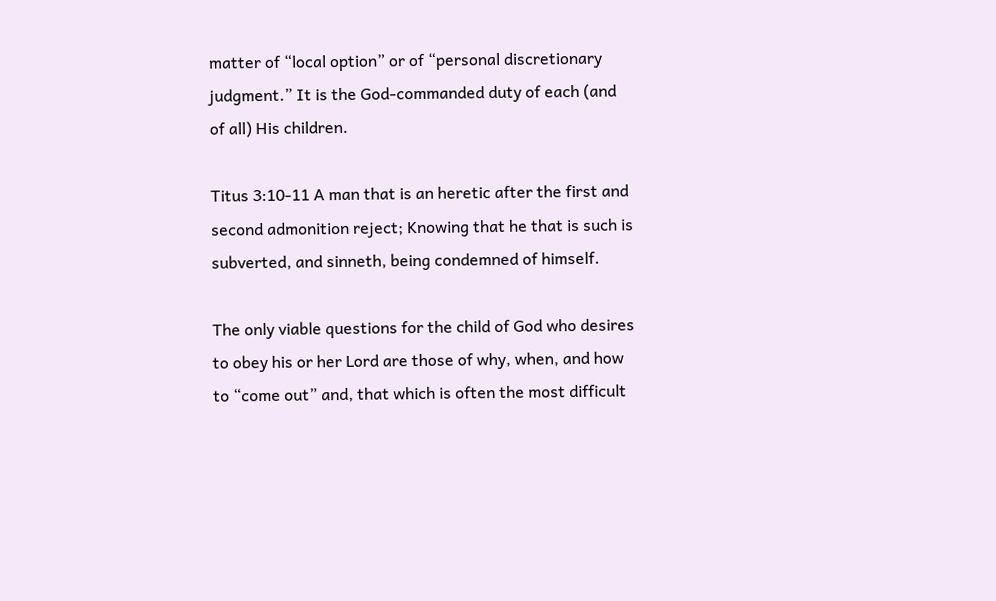matter of “local option” or of “personal discretionary judgment.” It is the God-commanded duty of each (and of all) His children.

Titus 3:10-11 A man that is an heretic after the first and second admonition reject; Knowing that he that is such is subverted, and sinneth, being condemned of himself.

The only viable questions for the child of God who desires to obey his or her Lord are those of why, when, and how to “come out” and, that which is often the most difficult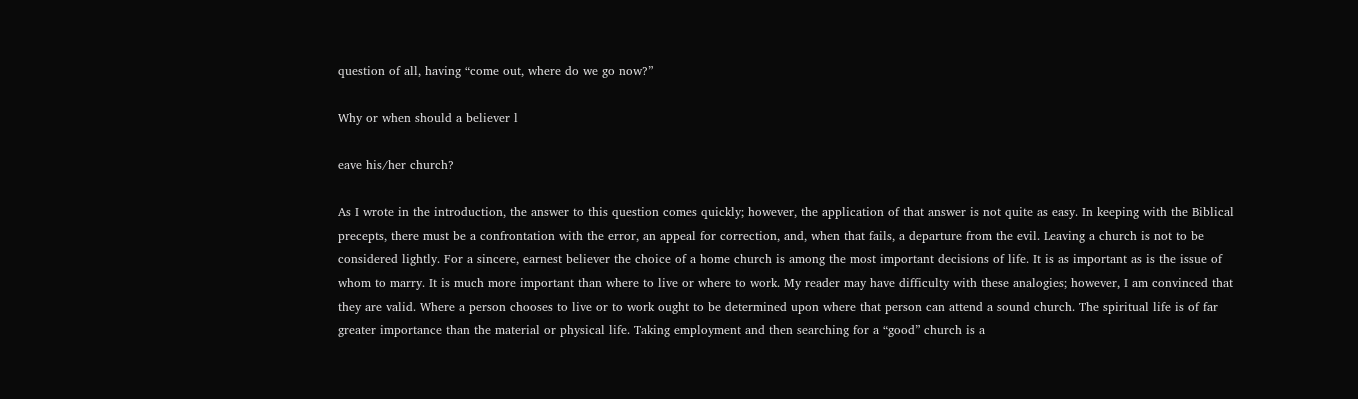question of all, having “come out, where do we go now?”

Why or when should a believer l

eave his/her church?

As I wrote in the introduction, the answer to this question comes quickly; however, the application of that answer is not quite as easy. In keeping with the Biblical precepts, there must be a confrontation with the error, an appeal for correction, and, when that fails, a departure from the evil. Leaving a church is not to be considered lightly. For a sincere, earnest believer the choice of a home church is among the most important decisions of life. It is as important as is the issue of whom to marry. It is much more important than where to live or where to work. My reader may have difficulty with these analogies; however, I am convinced that they are valid. Where a person chooses to live or to work ought to be determined upon where that person can attend a sound church. The spiritual life is of far greater importance than the material or physical life. Taking employment and then searching for a “good” church is a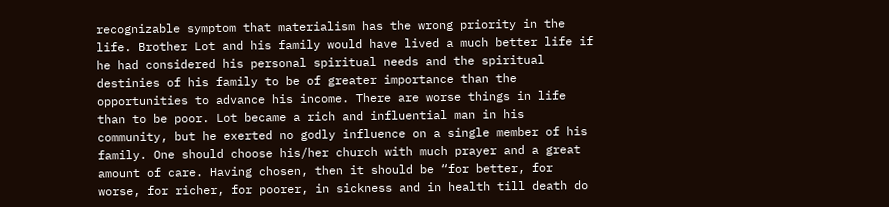recognizable symptom that materialism has the wrong priority in the life. Brother Lot and his family would have lived a much better life if he had considered his personal spiritual needs and the spiritual destinies of his family to be of greater importance than the opportunities to advance his income. There are worse things in life than to be poor. Lot became a rich and influential man in his community, but he exerted no godly influence on a single member of his family. One should choose his/her church with much prayer and a great amount of care. Having chosen, then it should be “for better, for worse, for richer, for poorer, in sickness and in health till death do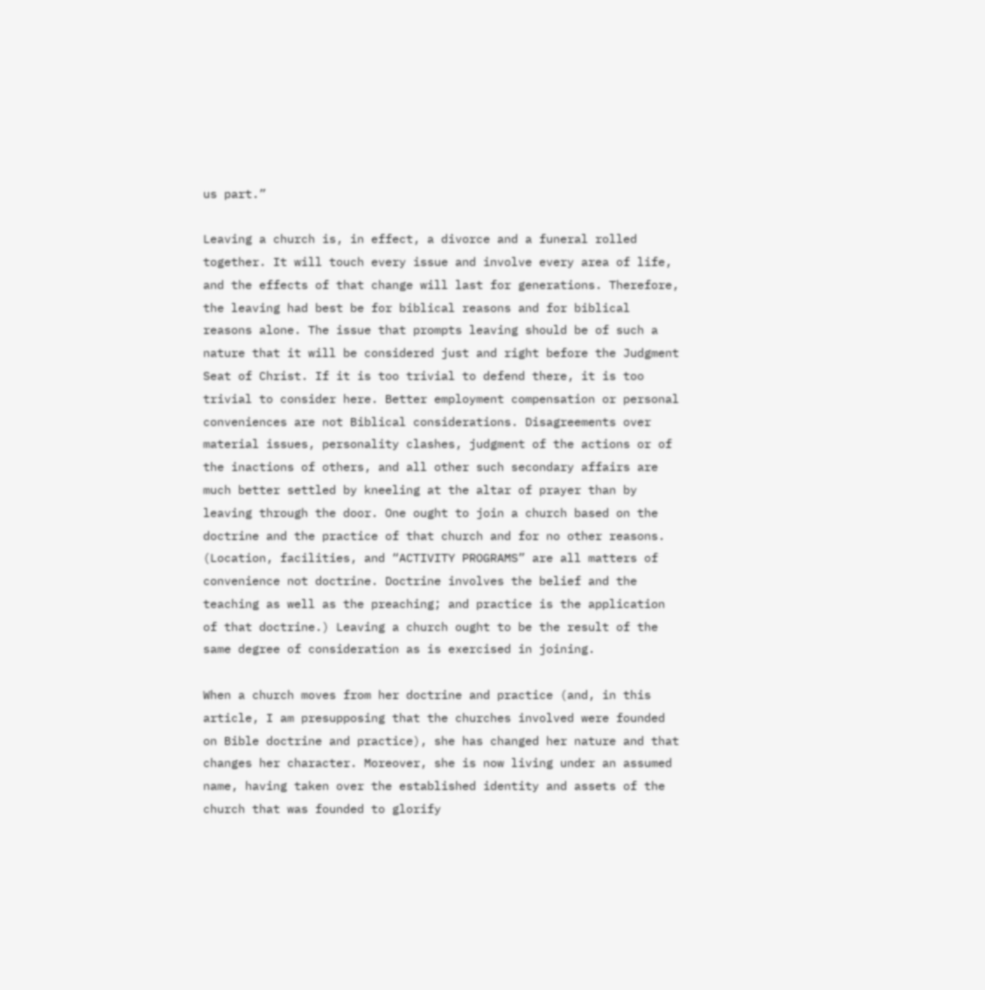us part.”

Leaving a church is, in effect, a divorce and a funeral rolled together. It will touch every issue and involve every area of life, and the effects of that change will last for generations. Therefore, the leaving had best be for biblical reasons and for biblical reasons alone. The issue that prompts leaving should be of such a nature that it will be considered just and right before the Judgment Seat of Christ. If it is too trivial to defend there, it is too trivial to consider here. Better employment compensation or personal conveniences are not Biblical considerations. Disagreements over material issues, personality clashes, judgment of the actions or of the inactions of others, and all other such secondary affairs are much better settled by kneeling at the altar of prayer than by leaving through the door. One ought to join a church based on the doctrine and the practice of that church and for no other reasons. (Location, facilities, and “ACTIVITY PROGRAMS” are all matters of convenience not doctrine. Doctrine involves the belief and the teaching as well as the preaching; and practice is the application of that doctrine.) Leaving a church ought to be the result of the same degree of consideration as is exercised in joining.

When a church moves from her doctrine and practice (and, in this article, I am presupposing that the churches involved were founded on Bible doctrine and practice), she has changed her nature and that changes her character. Moreover, she is now living under an assumed name, having taken over the established identity and assets of the church that was founded to glorify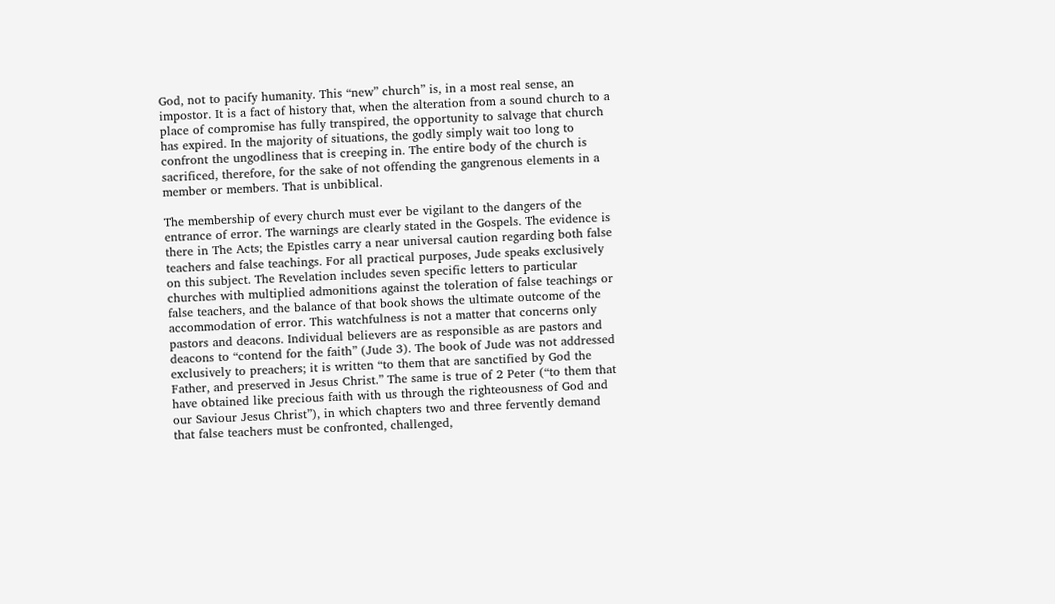God, not to pacify humanity. This “new” church” is, in a most real sense, an impostor. It is a fact of history that, when the alteration from a sound church to a place of compromise has fully transpired, the opportunity to salvage that church has expired. In the majority of situations, the godly simply wait too long to confront the ungodliness that is creeping in. The entire body of the church is sacrificed, therefore, for the sake of not offending the gangrenous elements in a member or members. That is unbiblical.

The membership of every church must ever be vigilant to the dangers of the entrance of error. The warnings are clearly stated in the Gospels. The evidence is there in The Acts; the Epistles carry a near universal caution regarding both false teachers and false teachings. For all practical purposes, Jude speaks exclusively on this subject. The Revelation includes seven specific letters to particular churches with multiplied admonitions against the toleration of false teachings or false teachers, and the balance of that book shows the ultimate outcome of the accommodation of error. This watchfulness is not a matter that concerns only pastors and deacons. Individual believers are as responsible as are pastors and deacons to “contend for the faith” (Jude 3). The book of Jude was not addressed exclusively to preachers; it is written “to them that are sanctified by God the Father, and preserved in Jesus Christ.” The same is true of 2 Peter (“to them that have obtained like precious faith with us through the righteousness of God and our Saviour Jesus Christ”), in which chapters two and three fervently demand that false teachers must be confronted, challenged,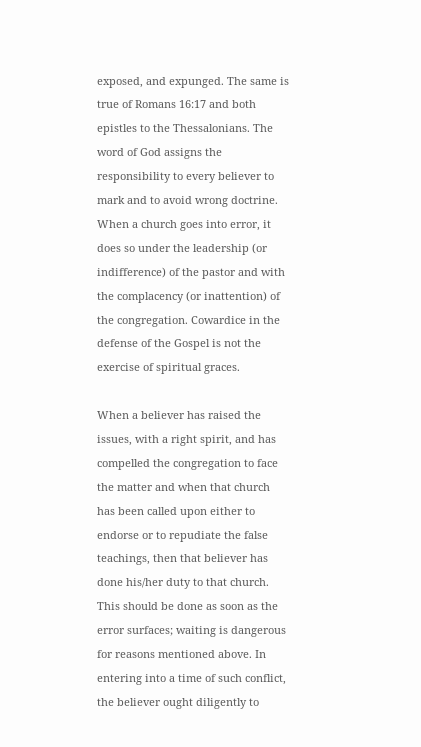exposed, and expunged. The same is true of Romans 16:17 and both epistles to the Thessalonians. The word of God assigns the responsibility to every believer to mark and to avoid wrong doctrine. When a church goes into error, it does so under the leadership (or indifference) of the pastor and with the complacency (or inattention) of the congregation. Cowardice in the defense of the Gospel is not the exercise of spiritual graces.

When a believer has raised the issues, with a right spirit, and has compelled the congregation to face the matter and when that church has been called upon either to endorse or to repudiate the false teachings, then that believer has done his/her duty to that church. This should be done as soon as the error surfaces; waiting is dangerous for reasons mentioned above. In entering into a time of such conflict, the believer ought diligently to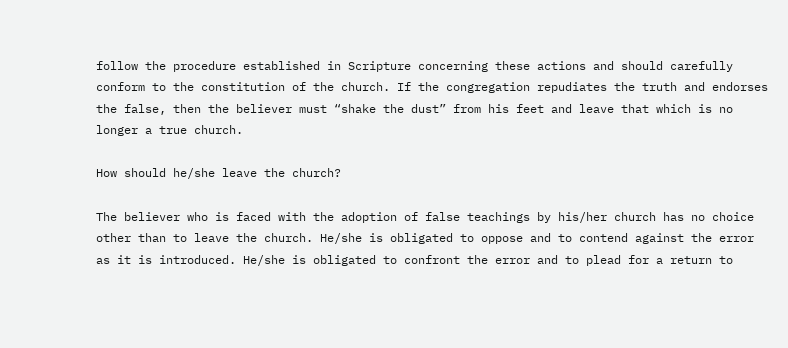follow the procedure established in Scripture concerning these actions and should carefully conform to the constitution of the church. If the congregation repudiates the truth and endorses the false, then the believer must “shake the dust” from his feet and leave that which is no longer a true church.

How should he/she leave the church?

The believer who is faced with the adoption of false teachings by his/her church has no choice other than to leave the church. He/she is obligated to oppose and to contend against the error as it is introduced. He/she is obligated to confront the error and to plead for a return to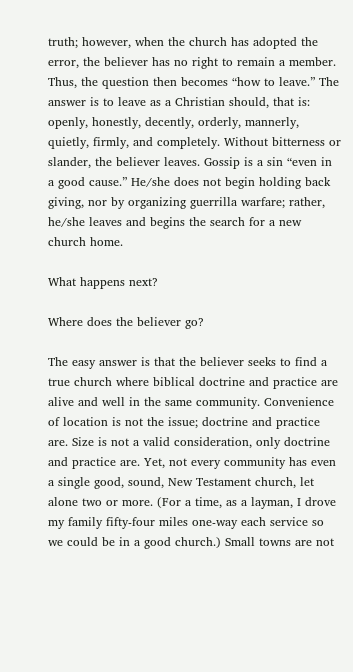truth; however, when the church has adopted the error, the believer has no right to remain a member. Thus, the question then becomes “how to leave.” The answer is to leave as a Christian should, that is: openly, honestly, decently, orderly, mannerly, quietly, firmly, and completely. Without bitterness or slander, the believer leaves. Gossip is a sin “even in a good cause.” He/she does not begin holding back giving, nor by organizing guerrilla warfare; rather, he/she leaves and begins the search for a new church home.

What happens next?

Where does the believer go?

The easy answer is that the believer seeks to find a true church where biblical doctrine and practice are alive and well in the same community. Convenience of location is not the issue; doctrine and practice are. Size is not a valid consideration, only doctrine and practice are. Yet, not every community has even a single good, sound, New Testament church, let alone two or more. (For a time, as a layman, I drove my family fifty-four miles one-way each service so we could be in a good church.) Small towns are not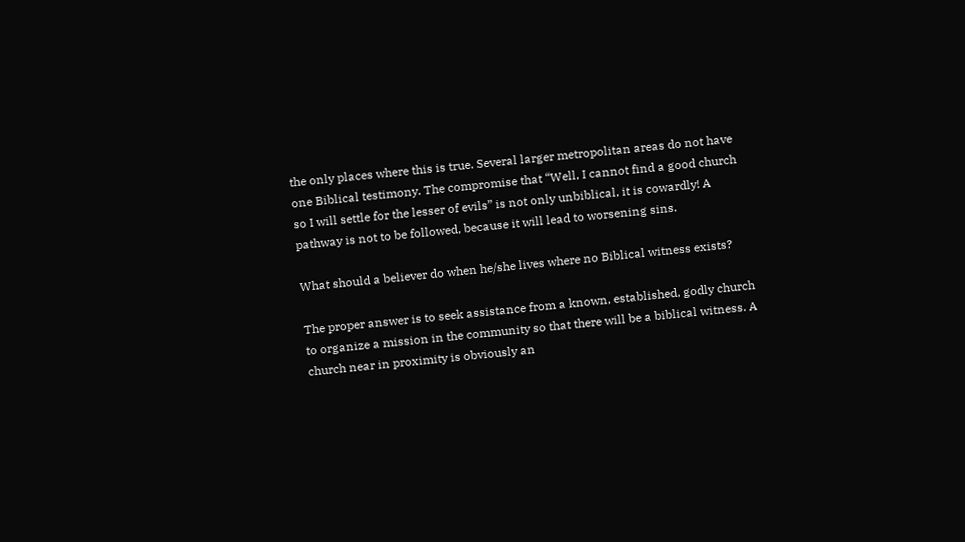the only places where this is true. Several larger metropolitan areas do not have one Biblical testimony. The compromise that “Well, I cannot find a good church so I will settle for the lesser of evils” is not only unbiblical, it is cowardly! A pathway is not to be followed, because it will lead to worsening sins.

What should a believer do when he/she lives where no Biblical witness exists?

The proper answer is to seek assistance from a known, established, godly church to organize a mission in the community so that there will be a biblical witness. A church near in proximity is obviously an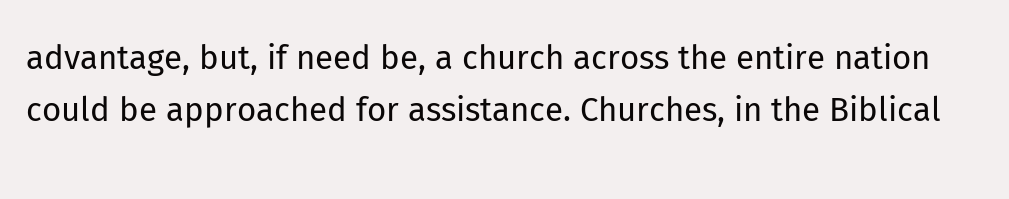advantage, but, if need be, a church across the entire nation could be approached for assistance. Churches, in the Biblical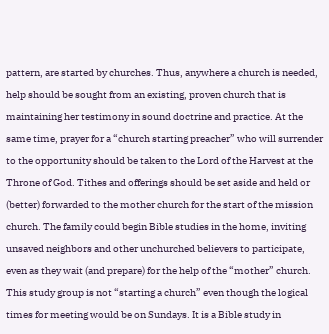pattern, are started by churches. Thus, anywhere a church is needed, help should be sought from an existing, proven church that is maintaining her testimony in sound doctrine and practice. At the same time, prayer for a “church starting preacher” who will surrender to the opportunity should be taken to the Lord of the Harvest at the Throne of God. Tithes and offerings should be set aside and held or (better) forwarded to the mother church for the start of the mission church. The family could begin Bible studies in the home, inviting unsaved neighbors and other unchurched believers to participate, even as they wait (and prepare) for the help of the “mother” church. This study group is not “starting a church” even though the logical times for meeting would be on Sundays. It is a Bible study in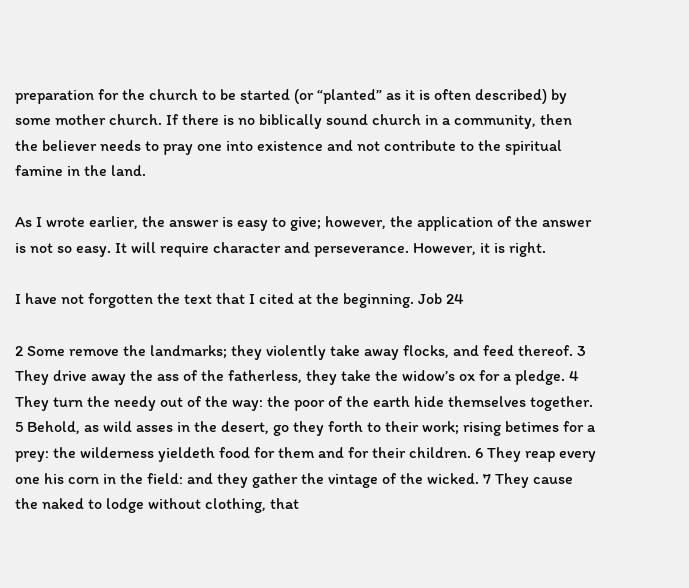preparation for the church to be started (or “planted” as it is often described) by some mother church. If there is no biblically sound church in a community, then the believer needs to pray one into existence and not contribute to the spiritual famine in the land.

As I wrote earlier, the answer is easy to give; however, the application of the answer is not so easy. It will require character and perseverance. However, it is right.

I have not forgotten the text that I cited at the beginning. Job 24

2 Some remove the landmarks; they violently take away flocks, and feed thereof. 3 They drive away the ass of the fatherless, they take the widow’s ox for a pledge. 4 They turn the needy out of the way: the poor of the earth hide themselves together. 5 Behold, as wild asses in the desert, go they forth to their work; rising betimes for a prey: the wilderness yieldeth food for them and for their children. 6 They reap every one his corn in the field: and they gather the vintage of the wicked. 7 They cause the naked to lodge without clothing, that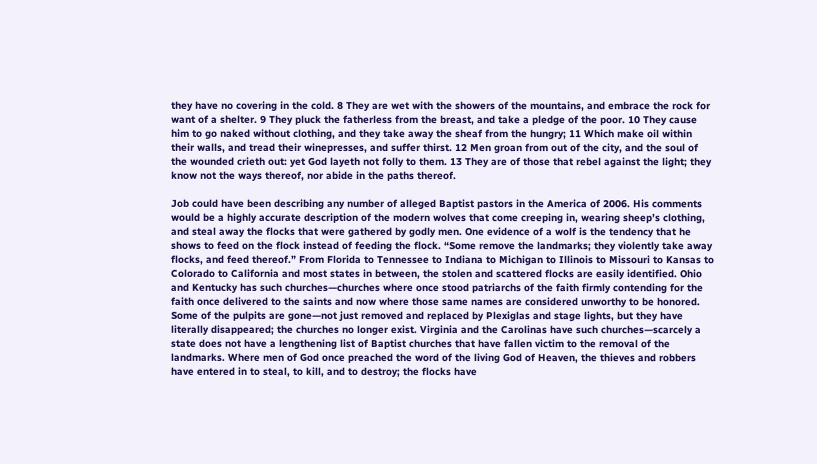they have no covering in the cold. 8 They are wet with the showers of the mountains, and embrace the rock for want of a shelter. 9 They pluck the fatherless from the breast, and take a pledge of the poor. 10 They cause him to go naked without clothing, and they take away the sheaf from the hungry; 11 Which make oil within their walls, and tread their winepresses, and suffer thirst. 12 Men groan from out of the city, and the soul of the wounded crieth out: yet God layeth not folly to them. 13 They are of those that rebel against the light; they know not the ways thereof, nor abide in the paths thereof.

Job could have been describing any number of alleged Baptist pastors in the America of 2006. His comments would be a highly accurate description of the modern wolves that come creeping in, wearing sheep’s clothing, and steal away the flocks that were gathered by godly men. One evidence of a wolf is the tendency that he shows to feed on the flock instead of feeding the flock. “Some remove the landmarks; they violently take away flocks, and feed thereof.” From Florida to Tennessee to Indiana to Michigan to Illinois to Missouri to Kansas to Colorado to California and most states in between, the stolen and scattered flocks are easily identified. Ohio and Kentucky has such churches—churches where once stood patriarchs of the faith firmly contending for the faith once delivered to the saints and now where those same names are considered unworthy to be honored. Some of the pulpits are gone—not just removed and replaced by Plexiglas and stage lights, but they have literally disappeared; the churches no longer exist. Virginia and the Carolinas have such churches—scarcely a state does not have a lengthening list of Baptist churches that have fallen victim to the removal of the landmarks. Where men of God once preached the word of the living God of Heaven, the thieves and robbers have entered in to steal, to kill, and to destroy; the flocks have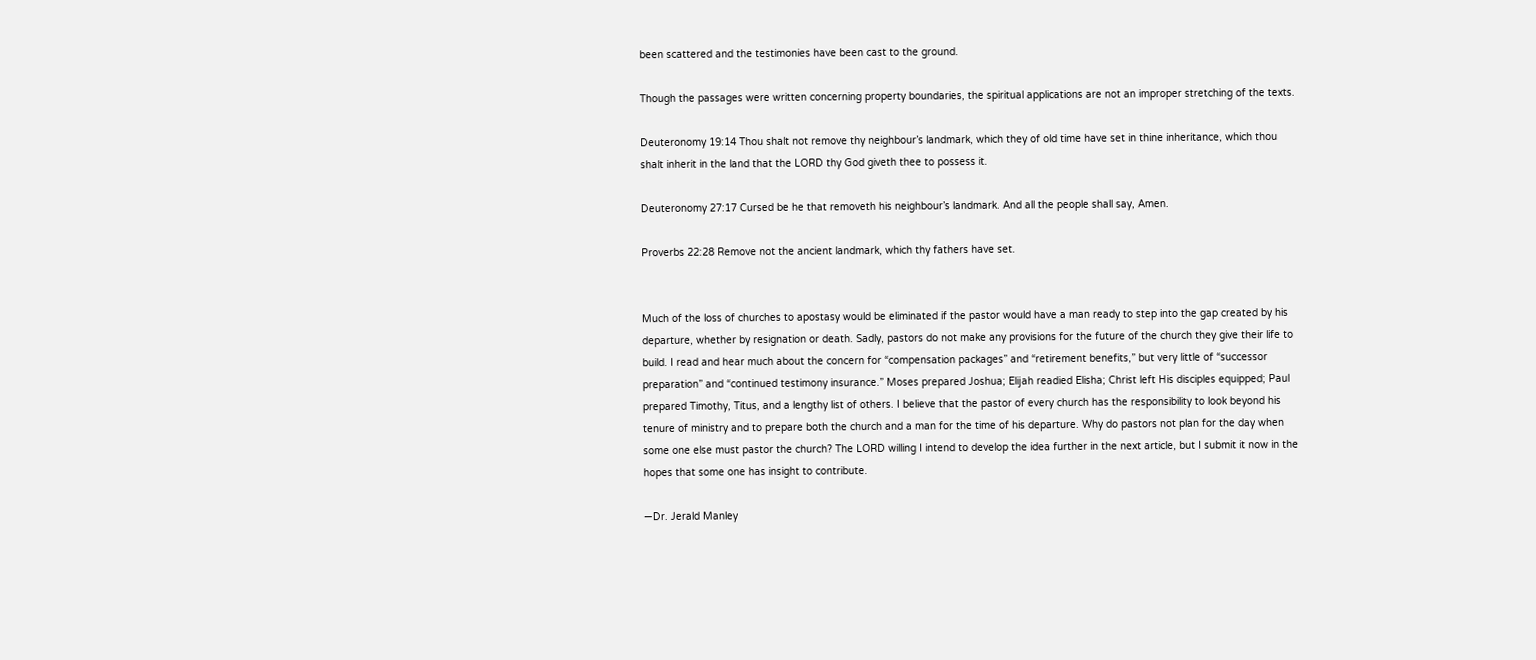been scattered and the testimonies have been cast to the ground.

Though the passages were written concerning property boundaries, the spiritual applications are not an improper stretching of the texts.

Deuteronomy 19:14 Thou shalt not remove thy neighbour’s landmark, which they of old time have set in thine inheritance, which thou shalt inherit in the land that the LORD thy God giveth thee to possess it.

Deuteronomy 27:17 Cursed be he that removeth his neighbour’s landmark. And all the people shall say, Amen.

Proverbs 22:28 Remove not the ancient landmark, which thy fathers have set.


Much of the loss of churches to apostasy would be eliminated if the pastor would have a man ready to step into the gap created by his departure, whether by resignation or death. Sadly, pastors do not make any provisions for the future of the church they give their life to build. I read and hear much about the concern for “compensation packages” and “retirement benefits,” but very little of “successor preparation” and “continued testimony insurance.” Moses prepared Joshua; Elijah readied Elisha; Christ left His disciples equipped; Paul prepared Timothy, Titus, and a lengthy list of others. I believe that the pastor of every church has the responsibility to look beyond his tenure of ministry and to prepare both the church and a man for the time of his departure. Why do pastors not plan for the day when some one else must pastor the church? The LORD willing I intend to develop the idea further in the next article, but I submit it now in the hopes that some one has insight to contribute.

—Dr. Jerald Manley